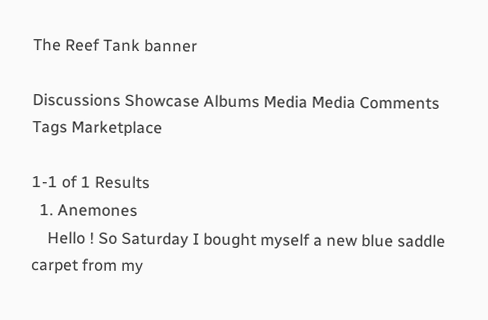The Reef Tank banner

Discussions Showcase Albums Media Media Comments Tags Marketplace

1-1 of 1 Results
  1. Anemones
    Hello ! So Saturday I bought myself a new blue saddle carpet from my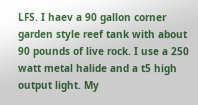LFS. I haev a 90 gallon corner garden style reef tank with about 90 pounds of live rock. I use a 250 watt metal halide and a t5 high output light. My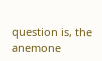question is, the anemone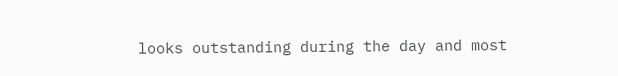looks outstanding during the day and most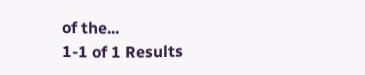of the...
1-1 of 1 Results